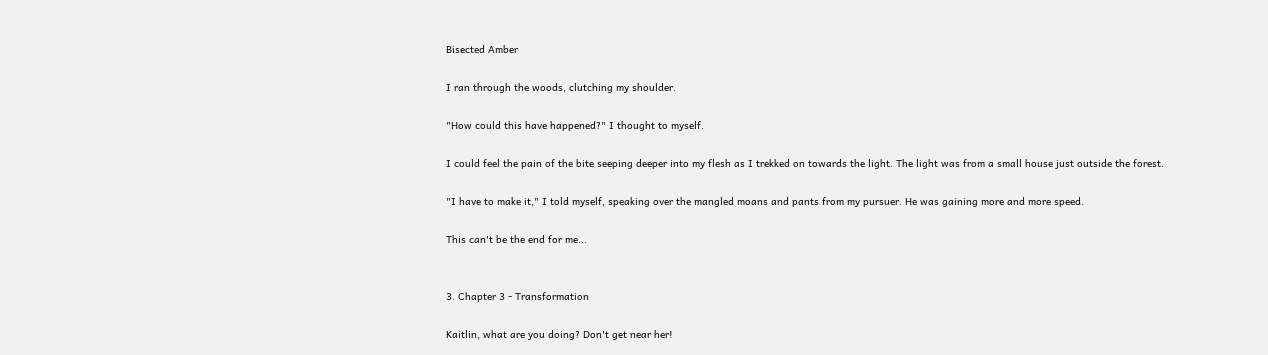Bisected Amber

I ran through the woods, clutching my shoulder.

"How could this have happened?" I thought to myself.

I could feel the pain of the bite seeping deeper into my flesh as I trekked on towards the light. The light was from a small house just outside the forest.

"I have to make it," I told myself, speaking over the mangled moans and pants from my pursuer. He was gaining more and more speed.

This can't be the end for me...


3. Chapter 3 - Transformation

Kaitlin, what are you doing? Don't get near her!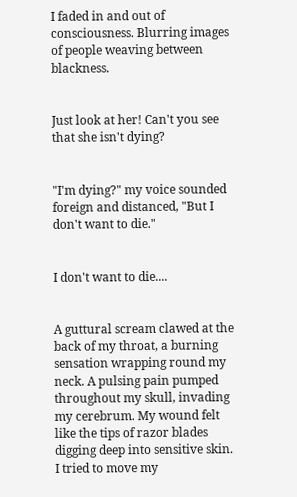I faded in and out of consciousness. Blurring images of people weaving between blackness.


Just look at her! Can't you see that she isn't dying?


"I'm dying?" my voice sounded foreign and distanced, "But I don't want to die."


I don't want to die....


A guttural scream clawed at the back of my throat, a burning sensation wrapping round my neck. A pulsing pain pumped throughout my skull, invading my cerebrum. My wound felt like the tips of razor blades digging deep into sensitive skin. I tried to move my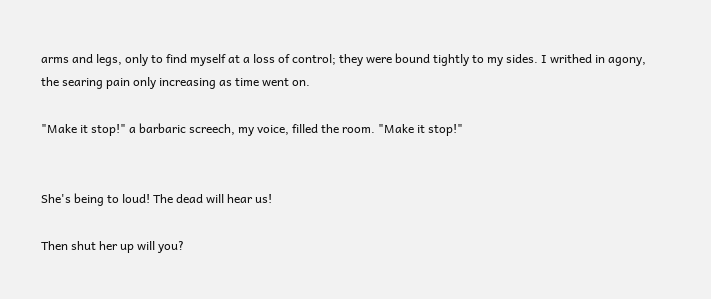arms and legs, only to find myself at a loss of control; they were bound tightly to my sides. I writhed in agony, the searing pain only increasing as time went on.

"Make it stop!" a barbaric screech, my voice, filled the room. "Make it stop!"


She's being to loud! The dead will hear us!

Then shut her up will you?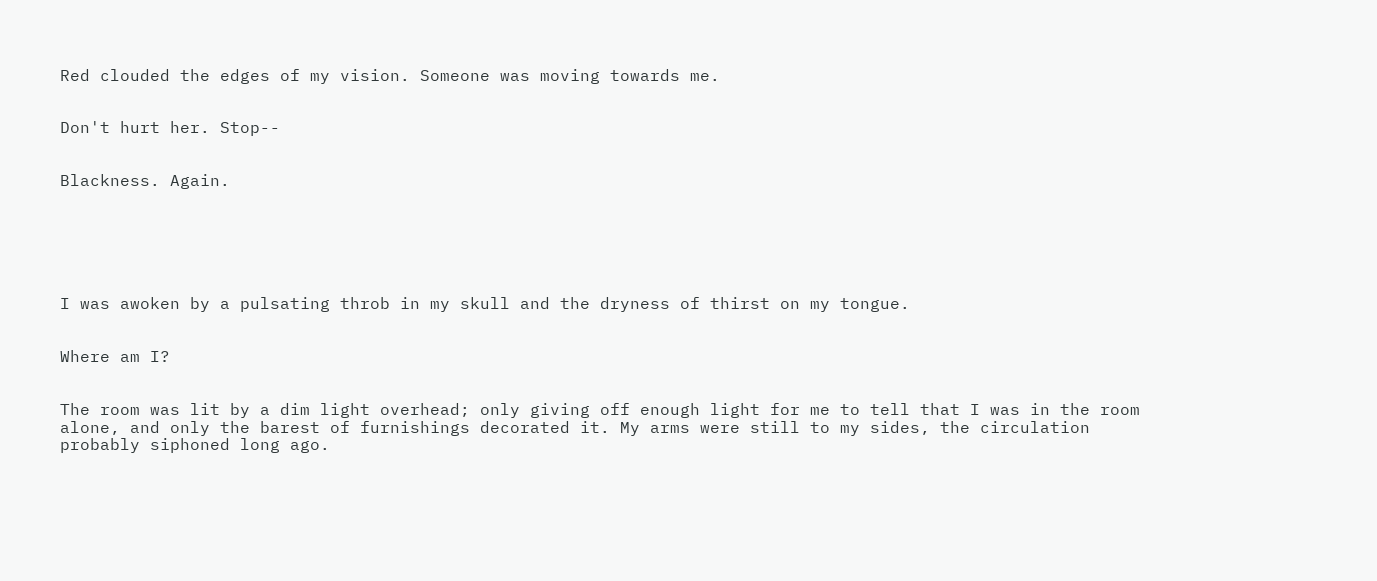Red clouded the edges of my vision. Someone was moving towards me.


Don't hurt her. Stop--


Blackness. Again.






I was awoken by a pulsating throb in my skull and the dryness of thirst on my tongue.


Where am I?


The room was lit by a dim light overhead; only giving off enough light for me to tell that I was in the room alone, and only the barest of furnishings decorated it. My arms were still to my sides, the circulation probably siphoned long ago.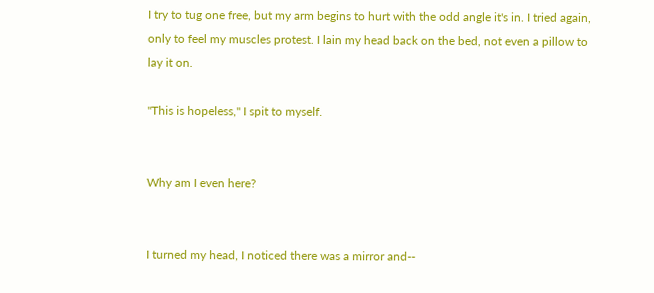I try to tug one free, but my arm begins to hurt with the odd angle it's in. I tried again, only to feel my muscles protest. I lain my head back on the bed, not even a pillow to lay it on.

"This is hopeless," I spit to myself.


Why am I even here?


I turned my head, I noticed there was a mirror and--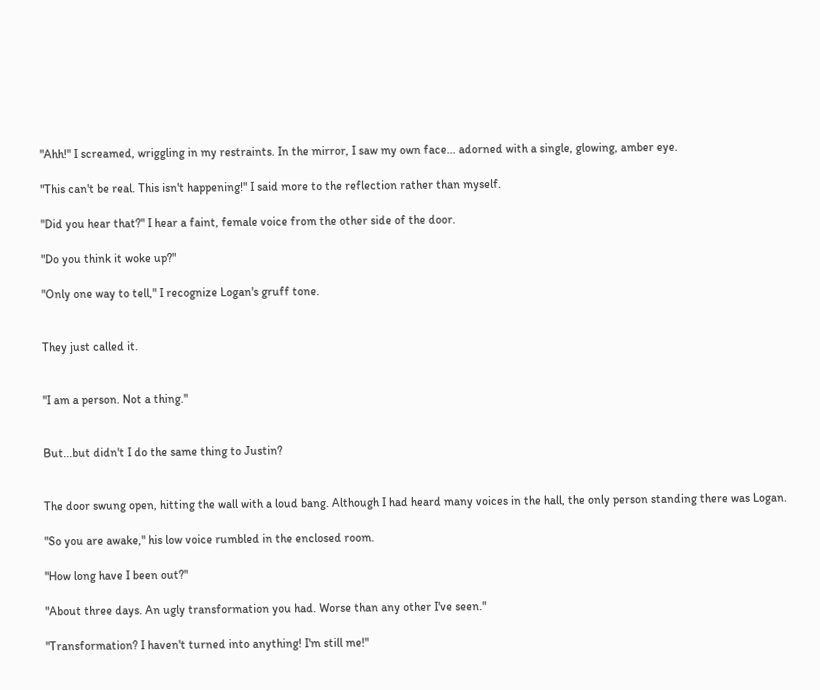"Ahh!" I screamed, wriggling in my restraints. In the mirror, I saw my own face... adorned with a single, glowing, amber eye.

"This can't be real. This isn't happening!" I said more to the reflection rather than myself.

"Did you hear that?" I hear a faint, female voice from the other side of the door.

"Do you think it woke up?"

"Only one way to tell," I recognize Logan's gruff tone.


They just called it.


"I am a person. Not a thing."


But...but didn't I do the same thing to Justin?


The door swung open, hitting the wall with a loud bang. Although I had heard many voices in the hall, the only person standing there was Logan.

"So you are awake," his low voice rumbled in the enclosed room.

"How long have I been out?"

"About three days. An ugly transformation you had. Worse than any other I've seen."

"Transformation? I haven't turned into anything! I'm still me!"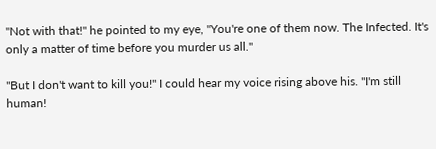"Not with that!" he pointed to my eye, "You're one of them now. The Infected. It's only a matter of time before you murder us all."

"But I don't want to kill you!" I could hear my voice rising above his. "I'm still human!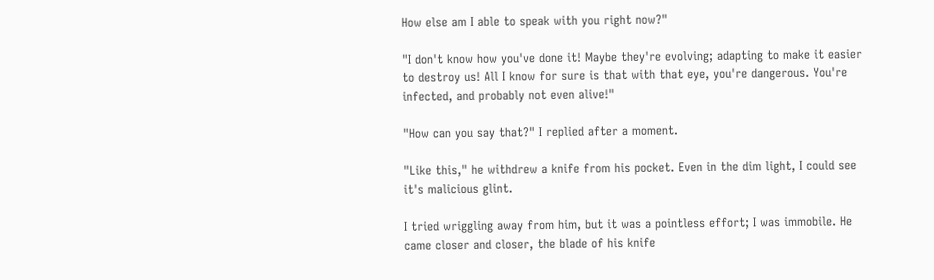How else am I able to speak with you right now?"

"I don't know how you've done it! Maybe they're evolving; adapting to make it easier to destroy us! All I know for sure is that with that eye, you're dangerous. You're infected, and probably not even alive!"

"How can you say that?" I replied after a moment.

"Like this," he withdrew a knife from his pocket. Even in the dim light, I could see it's malicious glint.

I tried wriggling away from him, but it was a pointless effort; I was immobile. He came closer and closer, the blade of his knife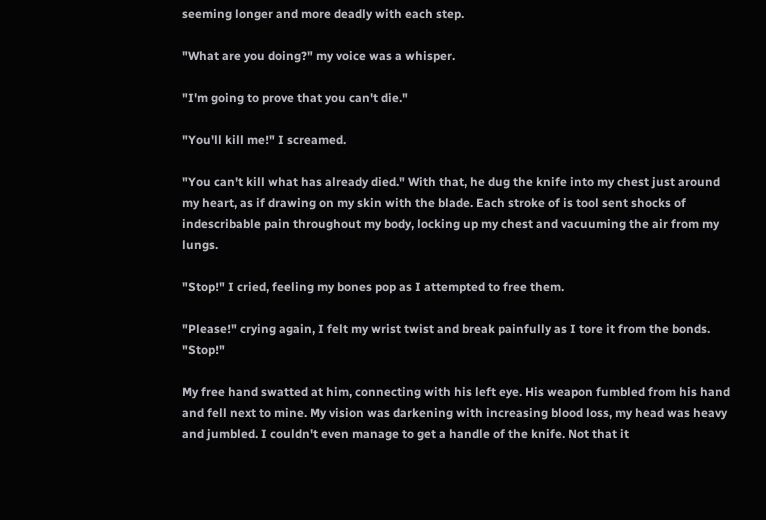seeming longer and more deadly with each step.

"What are you doing?" my voice was a whisper.

"I'm going to prove that you can't die."

"You'll kill me!" I screamed.

"You can't kill what has already died." With that, he dug the knife into my chest just around my heart, as if drawing on my skin with the blade. Each stroke of is tool sent shocks of indescribable pain throughout my body, locking up my chest and vacuuming the air from my lungs.

"Stop!" I cried, feeling my bones pop as I attempted to free them.

"Please!" crying again, I felt my wrist twist and break painfully as I tore it from the bonds. "Stop!"

My free hand swatted at him, connecting with his left eye. His weapon fumbled from his hand and fell next to mine. My vision was darkening with increasing blood loss, my head was heavy and jumbled. I couldn't even manage to get a handle of the knife. Not that it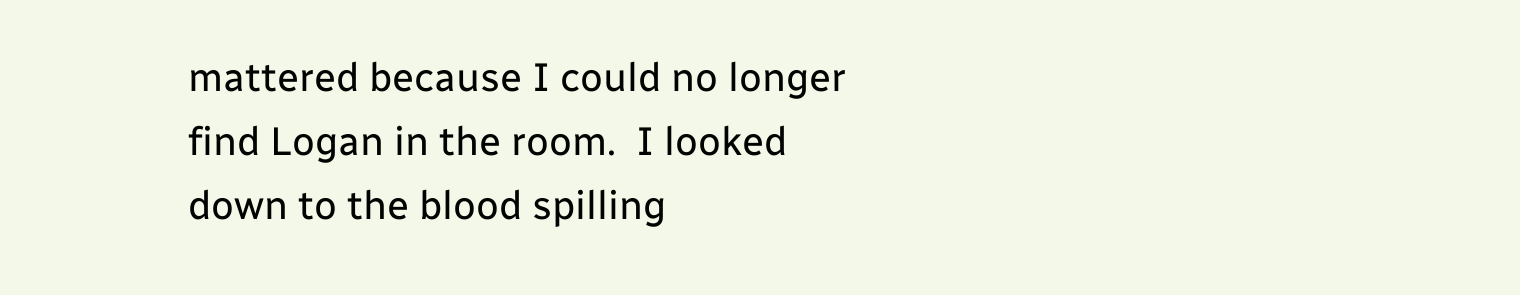mattered because I could no longer find Logan in the room.  I looked down to the blood spilling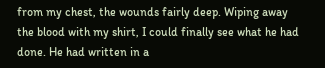from my chest, the wounds fairly deep. Wiping away the blood with my shirt, I could finally see what he had done. He had written in a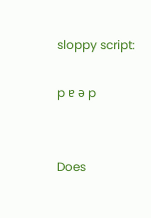sloppy script:

p ɐ ǝ p


Does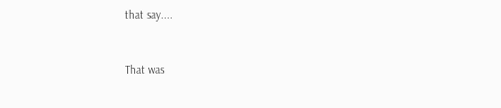that say....


That was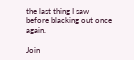the last thing I saw before blacking out once again.

Join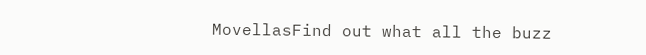MovellasFind out what all the buzz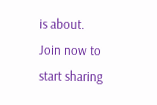is about. Join now to start sharing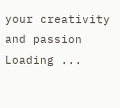your creativity and passion
Loading ...